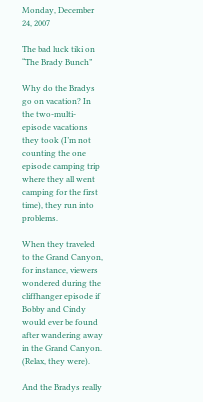Monday, December 24, 2007

The bad luck tiki on “The Brady Bunch”

Why do the Bradys go on vacation? In the two-multi-episode vacations they took (I’m not counting the one episode camping trip where they all went camping for the first time), they run into problems.

When they traveled to the Grand Canyon, for instance, viewers wondered during the cliffhanger episode if Bobby and Cindy would ever be found after wandering away in the Grand Canyon. (Relax, they were).

And the Bradys really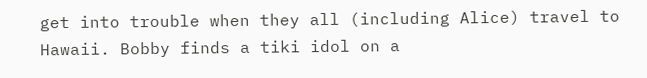get into trouble when they all (including Alice) travel to Hawaii. Bobby finds a tiki idol on a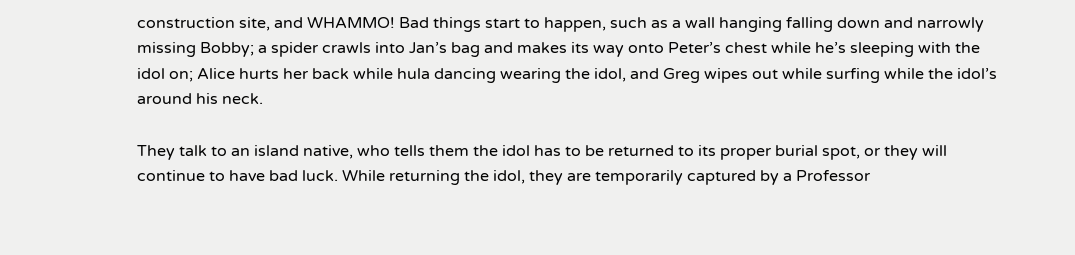construction site, and WHAMMO! Bad things start to happen, such as a wall hanging falling down and narrowly missing Bobby; a spider crawls into Jan’s bag and makes its way onto Peter’s chest while he’s sleeping with the idol on; Alice hurts her back while hula dancing wearing the idol, and Greg wipes out while surfing while the idol’s around his neck.

They talk to an island native, who tells them the idol has to be returned to its proper burial spot, or they will continue to have bad luck. While returning the idol, they are temporarily captured by a Professor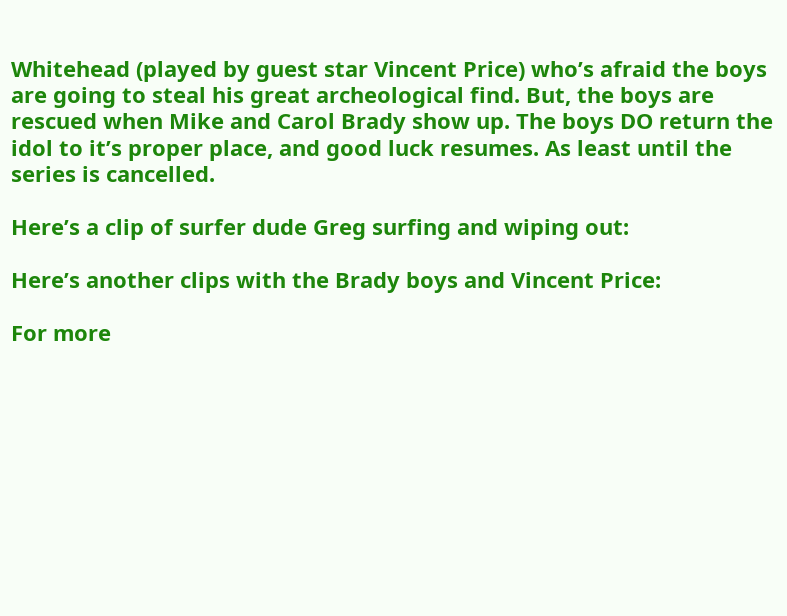Whitehead (played by guest star Vincent Price) who’s afraid the boys are going to steal his great archeological find. But, the boys are rescued when Mike and Carol Brady show up. The boys DO return the idol to it’s proper place, and good luck resumes. As least until the series is cancelled.

Here’s a clip of surfer dude Greg surfing and wiping out:

Here’s another clips with the Brady boys and Vincent Price:

For more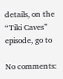details, on the “Tiki Caves” episode, go to

No comments: